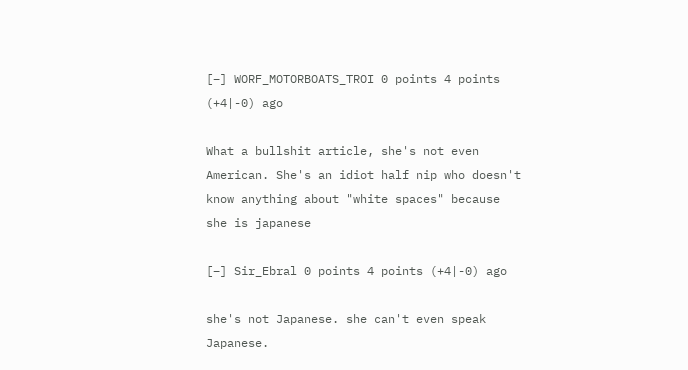[–] WORF_MOTORBOATS_TROI 0 points 4 points (+4|-0) ago

What a bullshit article, she's not even American. She's an idiot half nip who doesn't know anything about "white spaces" because she is japanese

[–] Sir_Ebral 0 points 4 points (+4|-0) ago

she's not Japanese. she can't even speak Japanese.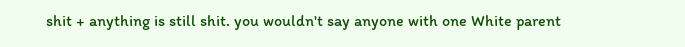shit + anything is still shit. you wouldn't say anyone with one White parent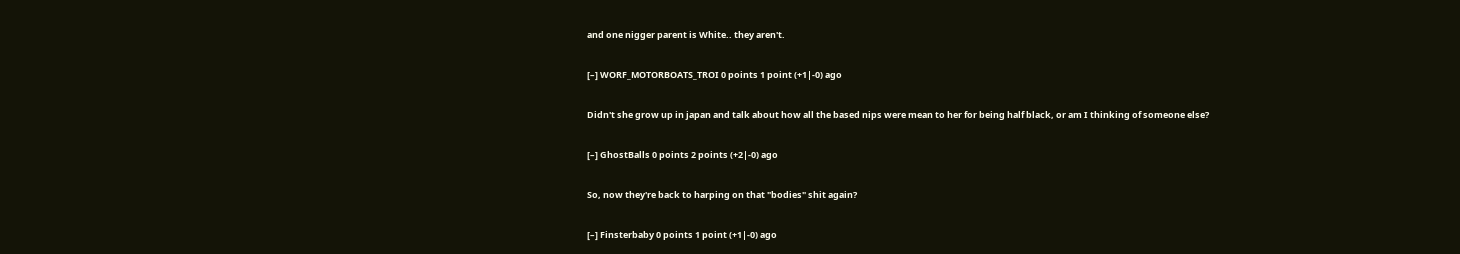and one nigger parent is White.. they aren't.

[–] WORF_MOTORBOATS_TROI 0 points 1 point (+1|-0) ago

Didn't she grow up in japan and talk about how all the based nips were mean to her for being half black, or am I thinking of someone else?

[–] GhostBalls 0 points 2 points (+2|-0) ago

So, now they're back to harping on that "bodies" shit again?

[–] Finsterbaby 0 points 1 point (+1|-0) ago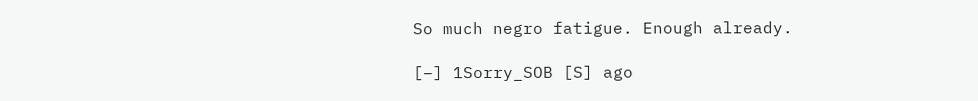So much negro fatigue. Enough already.

[–] 1Sorry_SOB [S] ago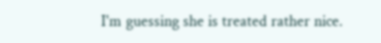I'm guessing she is treated rather nice.